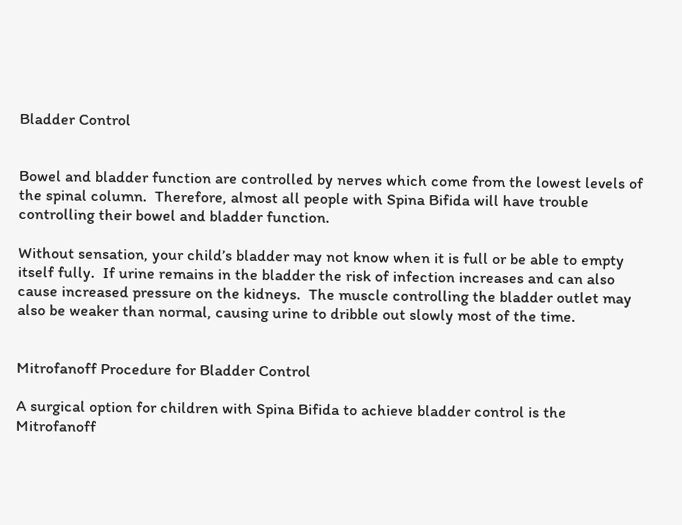Bladder Control


Bowel and bladder function are controlled by nerves which come from the lowest levels of the spinal column.  Therefore, almost all people with Spina Bifida will have trouble controlling their bowel and bladder function.

Without sensation, your child’s bladder may not know when it is full or be able to empty itself fully.  If urine remains in the bladder the risk of infection increases and can also cause increased pressure on the kidneys.  The muscle controlling the bladder outlet may also be weaker than normal, causing urine to dribble out slowly most of the time.


Mitrofanoff Procedure for Bladder Control

A surgical option for children with Spina Bifida to achieve bladder control is the Mitrofanoff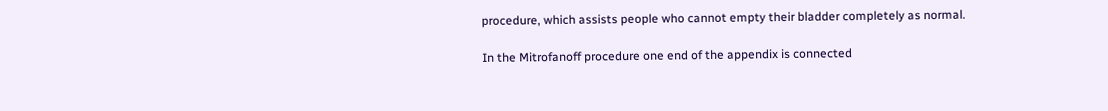procedure, which assists people who cannot empty their bladder completely as normal.

In the Mitrofanoff procedure one end of the appendix is connected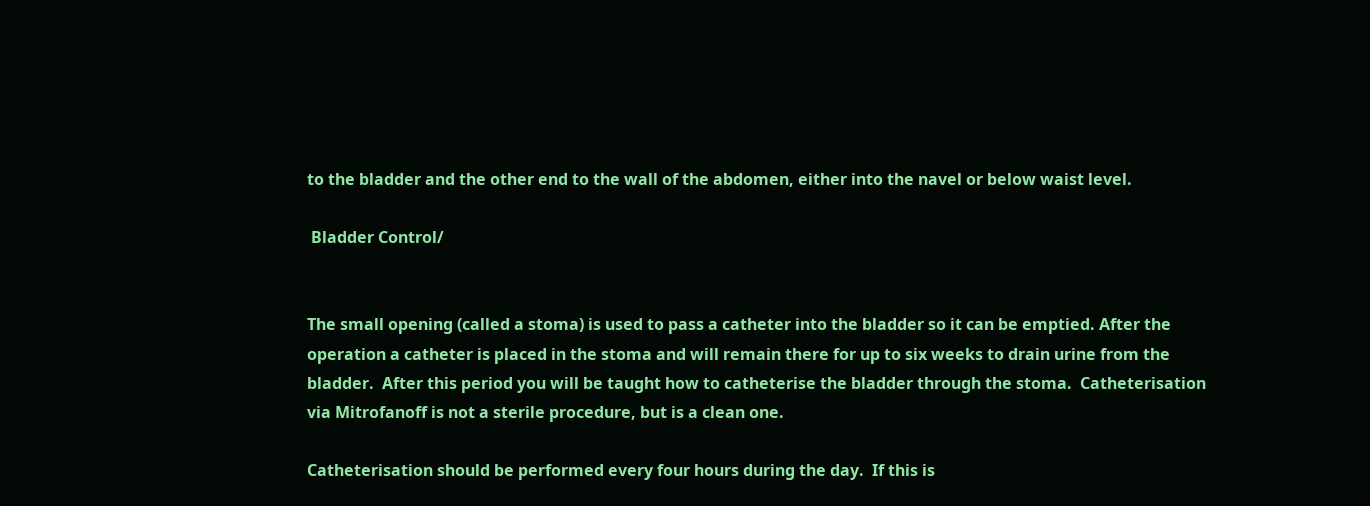to the bladder and the other end to the wall of the abdomen, either into the navel or below waist level.

 Bladder Control/


The small opening (called a stoma) is used to pass a catheter into the bladder so it can be emptied. After the operation a catheter is placed in the stoma and will remain there for up to six weeks to drain urine from the bladder.  After this period you will be taught how to catheterise the bladder through the stoma.  Catheterisation via Mitrofanoff is not a sterile procedure, but is a clean one.

Catheterisation should be performed every four hours during the day.  If this is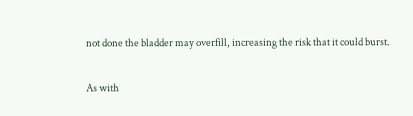not done the bladder may overfill, increasing the risk that it could burst.

As with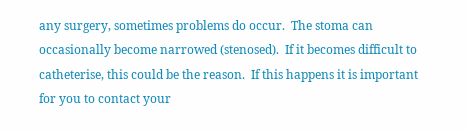any surgery, sometimes problems do occur.  The stoma can occasionally become narrowed (stenosed).  If it becomes difficult to catheterise, this could be the reason.  If this happens it is important for you to contact your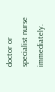doctor or specialist nurse immediately.